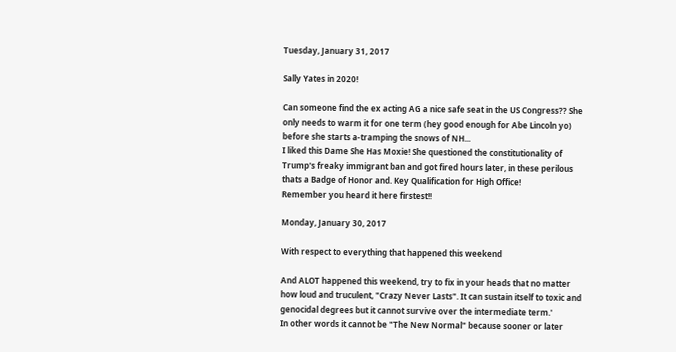Tuesday, January 31, 2017

Sally Yates in 2020!

Can someone find the ex acting AG a nice safe seat in the US Congress?? She only needs to warm it for one term (hey good enough for Abe Lincoln yo) before she starts a-tramping the snows of NH...
I liked this Dame She Has Moxie! She questioned the constitutionality of Trump's freaky immigrant ban and got fired hours later, in these perilous thats a Badge of Honor and. Key Qualification for High Office!
Remember you heard it here firstest!!

Monday, January 30, 2017

With respect to everything that happened this weekend

And ALOT happened this weekend, try to fix in your heads that no matter how loud and truculent, "Crazy Never Lasts". It can sustain itself to toxic and genocidal degrees but it cannot survive over the intermediate term.'
In other words it cannot be "The New Normal" because sooner or later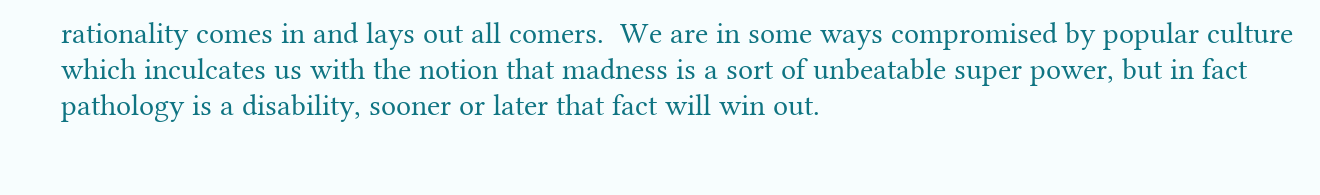rationality comes in and lays out all comers.  We are in some ways compromised by popular culture which inculcates us with the notion that madness is a sort of unbeatable super power, but in fact pathology is a disability, sooner or later that fact will win out.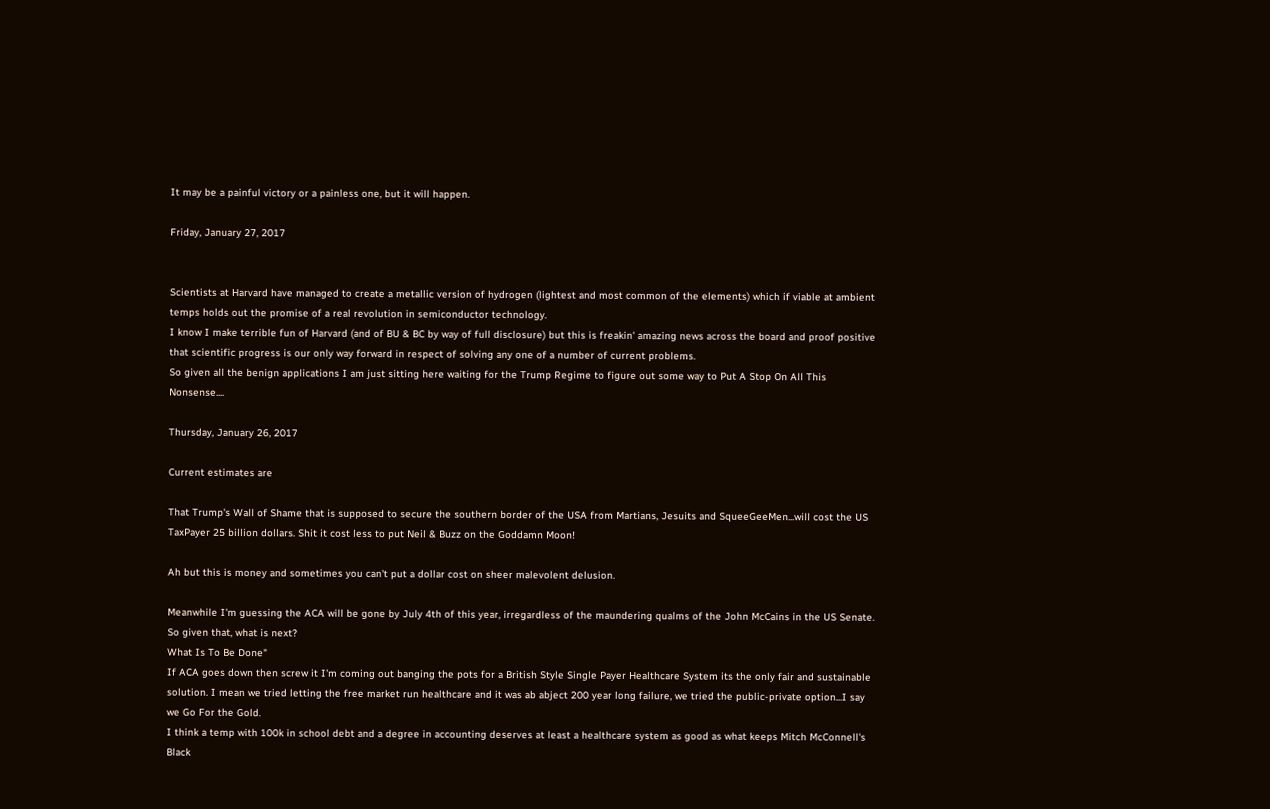It may be a painful victory or a painless one, but it will happen.

Friday, January 27, 2017


Scientists at Harvard have managed to create a metallic version of hydrogen (lightest and most common of the elements) which if viable at ambient temps holds out the promise of a real revolution in semiconductor technology.
I know I make terrible fun of Harvard (and of BU & BC by way of full disclosure) but this is freakin' amazing news across the board and proof positive that scientific progress is our only way forward in respect of solving any one of a number of current problems.
So given all the benign applications I am just sitting here waiting for the Trump Regime to figure out some way to Put A Stop On All This Nonsense....

Thursday, January 26, 2017

Current estimates are

That Trump's Wall of Shame that is supposed to secure the southern border of the USA from Martians, Jesuits and SqueeGeeMen...will cost the US TaxPayer 25 billion dollars. Shit it cost less to put Neil & Buzz on the Goddamn Moon!

Ah but this is money and sometimes you can't put a dollar cost on sheer malevolent delusion.

Meanwhile I'm guessing the ACA will be gone by July 4th of this year, irregardless of the maundering qualms of the John McCains in the US Senate.  So given that, what is next?
What Is To Be Done"
If ACA goes down then screw it I'm coming out banging the pots for a British Style Single Payer Healthcare System its the only fair and sustainable solution. I mean we tried letting the free market run healthcare and it was ab abject 200 year long failure, we tried the public-private option...I say we Go For the Gold.
I think a temp with 100k in school debt and a degree in accounting deserves at least a healthcare system as good as what keeps Mitch McConnell's Black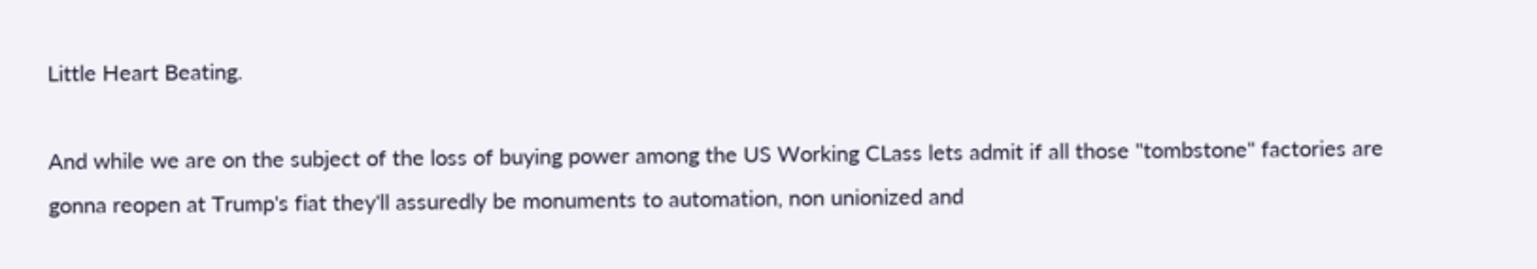Little Heart Beating.

And while we are on the subject of the loss of buying power among the US Working CLass lets admit if all those "tombstone" factories are gonna reopen at Trump's fiat they'll assuredly be monuments to automation, non unionized and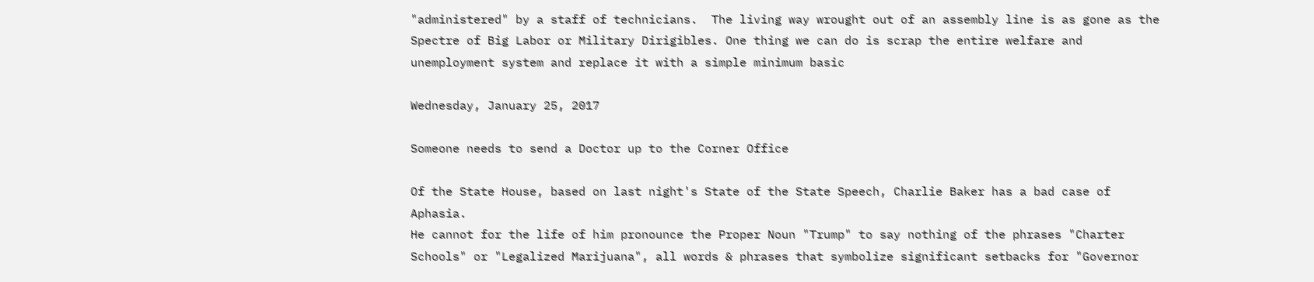"administered" by a staff of technicians.  The living way wrought out of an assembly line is as gone as the Spectre of Big Labor or Military Dirigibles. One thing we can do is scrap the entire welfare and unemployment system and replace it with a simple minimum basic

Wednesday, January 25, 2017

Someone needs to send a Doctor up to the Corner Office

Of the State House, based on last night's State of the State Speech, Charlie Baker has a bad case of Aphasia.
He cannot for the life of him pronounce the Proper Noun "Trump" to say nothing of the phrases "Charter Schools" or "Legalized Marijuana", all words & phrases that symbolize significant setbacks for "Governor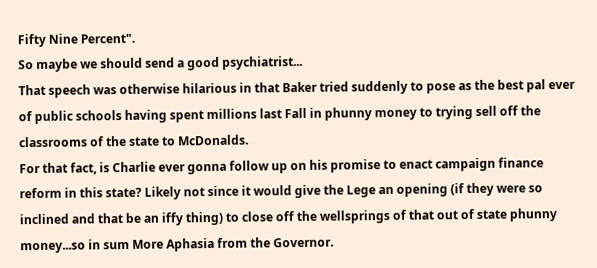Fifty Nine Percent".
So maybe we should send a good psychiatrist...
That speech was otherwise hilarious in that Baker tried suddenly to pose as the best pal ever of public schools having spent millions last Fall in phunny money to trying sell off the classrooms of the state to McDonalds.
For that fact, is Charlie ever gonna follow up on his promise to enact campaign finance reform in this state? Likely not since it would give the Lege an opening (if they were so inclined and that be an iffy thing) to close off the wellsprings of that out of state phunny money...so in sum More Aphasia from the Governor.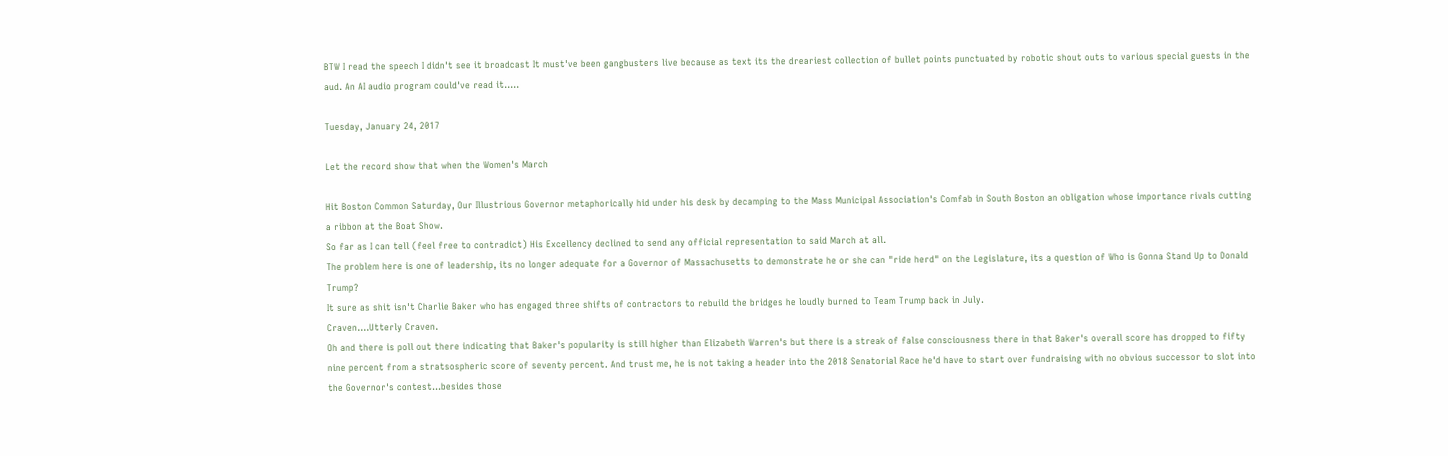BTW I read the speech I didn't see it broadcast It must've been gangbusters live because as text its the dreariest collection of bullet points punctuated by robotic shout outs to various special guests in the aud. An AI audio program could've read it.....

Tuesday, January 24, 2017

Let the record show that when the Women's March

Hit Boston Common Saturday, Our Illustrious Governor metaphorically hid under his desk by decamping to the Mass Municipal Association's Comfab in South Boston an obligation whose importance rivals cutting a ribbon at the Boat Show.
So far as I can tell (feel free to contradict) His Excellency declined to send any official representation to said March at all.
The problem here is one of leadership, its no longer adequate for a Governor of Massachusetts to demonstrate he or she can "ride herd" on the Legislature, its a question of Who is Gonna Stand Up to Donald Trump?
It sure as shit isn't Charlie Baker who has engaged three shifts of contractors to rebuild the bridges he loudly burned to Team Trump back in July.
Craven....Utterly Craven.
Oh and there is poll out there indicating that Baker's popularity is still higher than Elizabeth Warren's but there is a streak of false consciousness there in that Baker's overall score has dropped to fifty nine percent from a stratsospheric score of seventy percent. And trust me, he is not taking a header into the 2018 Senatorial Race he'd have to start over fundraising with no obvious successor to slot into the Governor's contest...besides those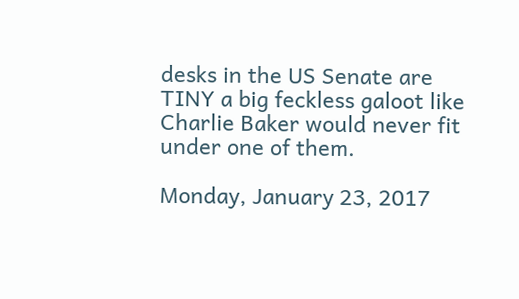desks in the US Senate are TINY a big feckless galoot like Charlie Baker would never fit under one of them.

Monday, January 23, 2017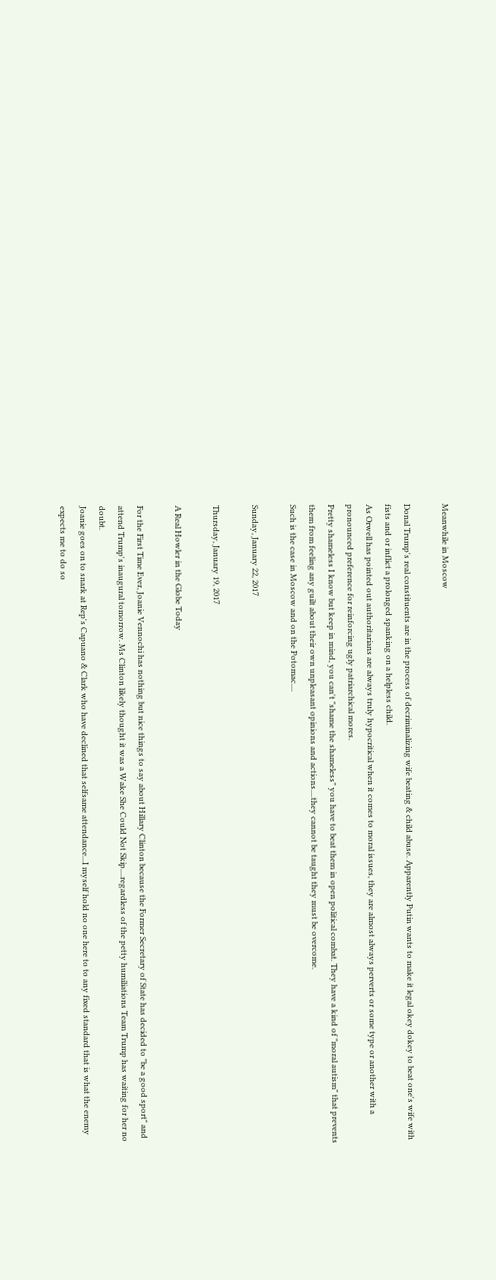Meanwhile in Moscow

Donal Trump's real constituents are in the process of decriminalizing wife beating & child abuse. Apparently Putin wants to make it legal okey dokey to beat one's wife with fists and or inflict a prolonged spanking on a helpless child.
As Orwell has pointed out authoritarians are always truly hypocritical when it comes to moral issues, they are almost always perverts or some type or another with a pronounced preference for reinforcing ugly patriarchical mores.
Pretty shameless I know but keep in mind, you can't "shame the shameless" you have to beat them in open political combat. They have a kind of "moral autism" that prevents them from feeling any guilt about their own unpleasant opinions and actions....they cannot be taught they must be overcome.
Such is the case in Moscow and on the Potomac....

Sunday, January 22, 2017

Thursday, January 19, 2017

A Real Howler in the Globe Today

For the First Time Ever, Joanie Vennochi has nothing but nice things to say about Hillary Clinton because the Former Secretary of State has decided to "be a good sport" and attend Trump's inaugural tomorrow. Ms Clinton likely thought it was a Wake She Could Not Skip....regardless of the petty humiliations Team Trump has waiting for her no doubt.
Joanie goes on to snark at Rep's Capuano & Clark who have declined that selfsame attendance...I myself hold no one here to to any fixed standard that is what the enemy expects me to do so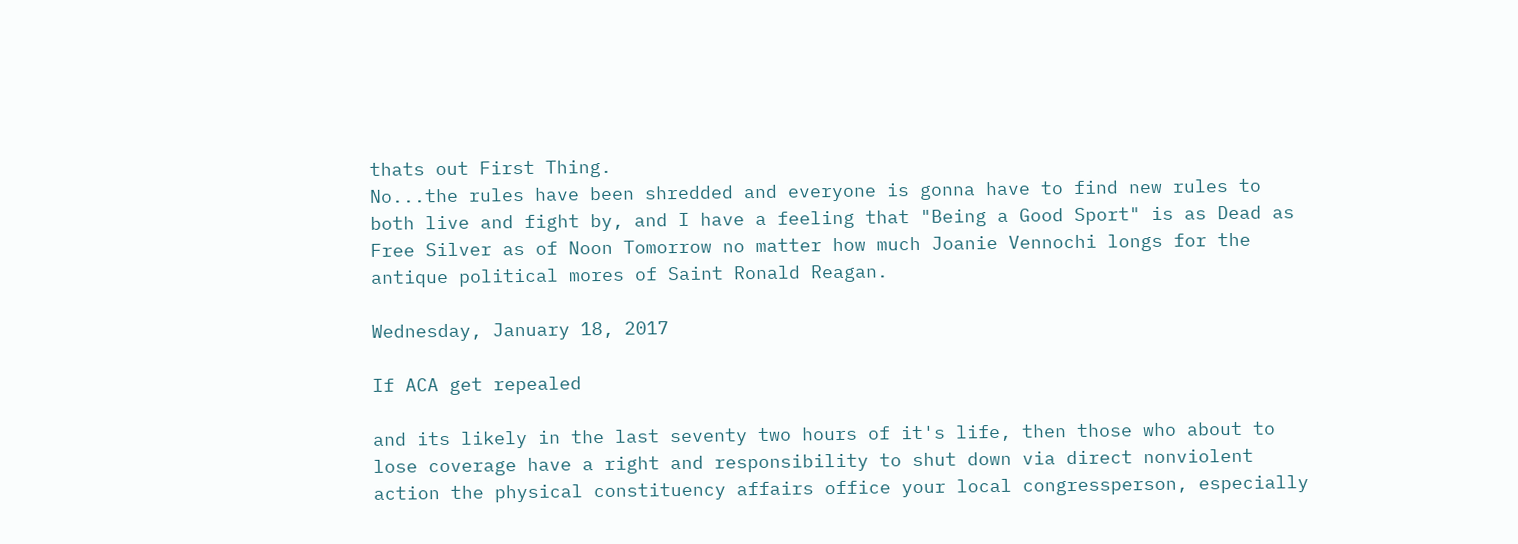thats out First Thing.
No...the rules have been shredded and everyone is gonna have to find new rules to both live and fight by, and I have a feeling that "Being a Good Sport" is as Dead as Free Silver as of Noon Tomorrow no matter how much Joanie Vennochi longs for the antique political mores of Saint Ronald Reagan.

Wednesday, January 18, 2017

If ACA get repealed

and its likely in the last seventy two hours of it's life, then those who about to lose coverage have a right and responsibility to shut down via direct nonviolent action the physical constituency affairs office your local congressperson, especially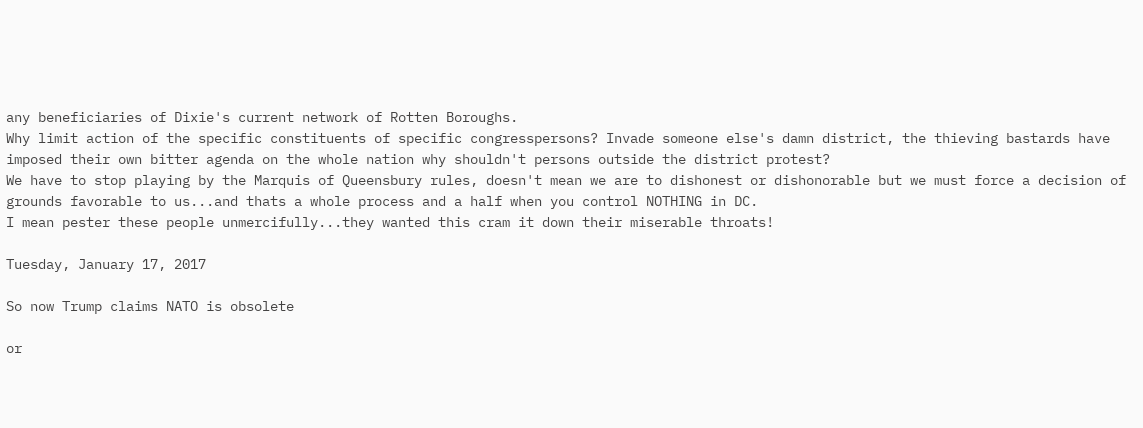any beneficiaries of Dixie's current network of Rotten Boroughs.
Why limit action of the specific constituents of specific congresspersons? Invade someone else's damn district, the thieving bastards have imposed their own bitter agenda on the whole nation why shouldn't persons outside the district protest?
We have to stop playing by the Marquis of Queensbury rules, doesn't mean we are to dishonest or dishonorable but we must force a decision of grounds favorable to us...and thats a whole process and a half when you control NOTHING in DC.
I mean pester these people unmercifully...they wanted this cram it down their miserable throats!

Tuesday, January 17, 2017

So now Trump claims NATO is obsolete

or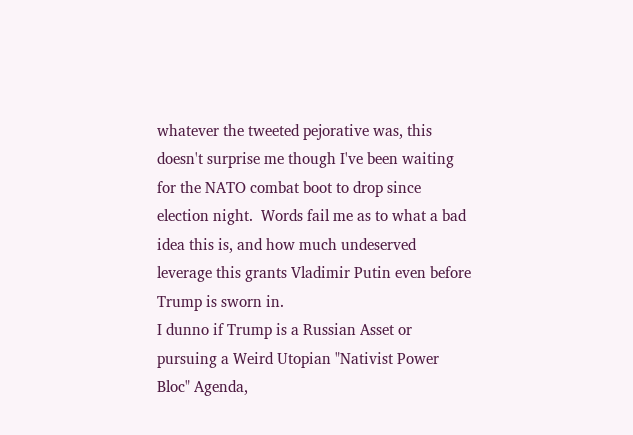whatever the tweeted pejorative was, this doesn't surprise me though I've been waiting for the NATO combat boot to drop since election night.  Words fail me as to what a bad idea this is, and how much undeserved leverage this grants Vladimir Putin even before Trump is sworn in.
I dunno if Trump is a Russian Asset or pursuing a Weird Utopian "Nativist Power Bloc" Agenda,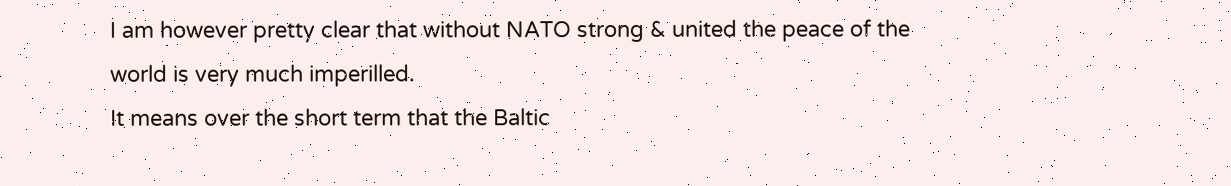I am however pretty clear that without NATO strong & united the peace of the world is very much imperilled.
It means over the short term that the Baltic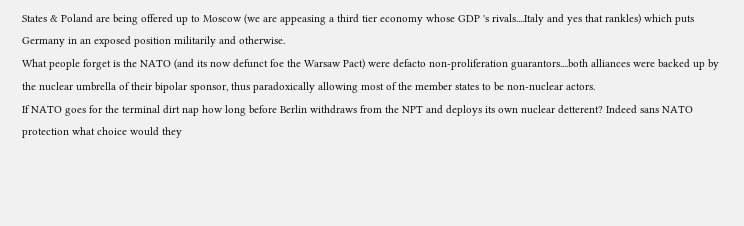States & Poland are being offered up to Moscow (we are appeasing a third tier economy whose GDP 's rivals....Italy and yes that rankles) which puts Germany in an exposed position militarily and otherwise.
What people forget is the NATO (and its now defunct foe the Warsaw Pact) were defacto non-proliferation guarantors....both alliances were backed up by the nuclear umbrella of their bipolar sponsor, thus paradoxically allowing most of the member states to be non-nuclear actors.
If NATO goes for the terminal dirt nap how long before Berlin withdraws from the NPT and deploys its own nuclear detterent? Indeed sans NATO protection what choice would they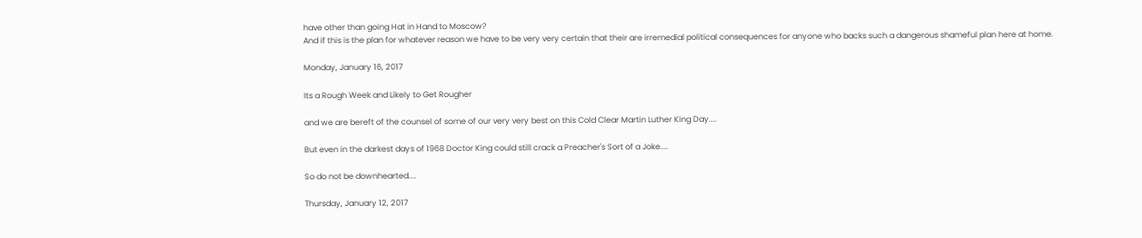have other than going Hat in Hand to Moscow?
And if this is the plan for whatever reason we have to be very very certain that their are irremedial political consequences for anyone who backs such a dangerous shameful plan here at home.

Monday, January 16, 2017

Its a Rough Week and Likely to Get Rougher

and we are bereft of the counsel of some of our very very best on this Cold Clear Martin Luther King Day....

But even in the darkest days of 1968 Doctor King could still crack a Preacher's Sort of a Joke....

So do not be downhearted....

Thursday, January 12, 2017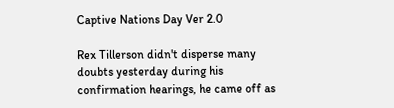Captive Nations Day Ver 2.0

Rex Tillerson didn't disperse many doubts yesterday during his confirmation hearings, he came off as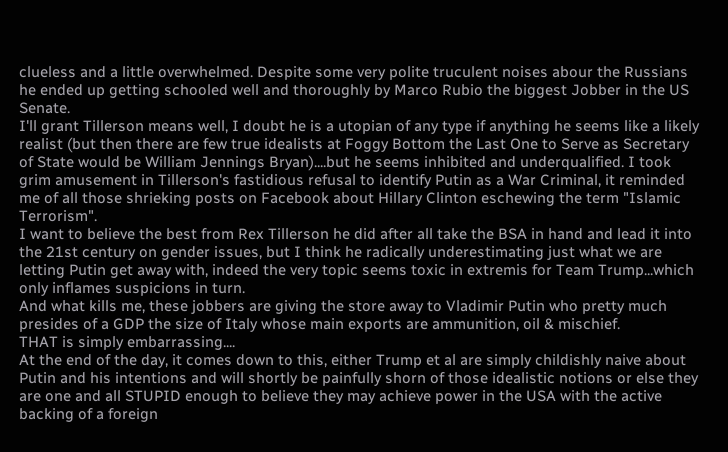clueless and a little overwhelmed. Despite some very polite truculent noises abour the Russians he ended up getting schooled well and thoroughly by Marco Rubio the biggest Jobber in the US Senate.
I'll grant Tillerson means well, I doubt he is a utopian of any type if anything he seems like a likely realist (but then there are few true idealists at Foggy Bottom the Last One to Serve as Secretary of State would be William Jennings Bryan)....but he seems inhibited and underqualified. I took grim amusement in Tillerson's fastidious refusal to identify Putin as a War Criminal, it reminded me of all those shrieking posts on Facebook about Hillary Clinton eschewing the term "Islamic Terrorism".
I want to believe the best from Rex Tillerson he did after all take the BSA in hand and lead it into the 21st century on gender issues, but I think he radically underestimating just what we are letting Putin get away with, indeed the very topic seems toxic in extremis for Team Trump...which only inflames suspicions in turn.
And what kills me, these jobbers are giving the store away to Vladimir Putin who pretty much presides of a GDP the size of Italy whose main exports are ammunition, oil & mischief.
THAT is simply embarrassing....
At the end of the day, it comes down to this, either Trump et al are simply childishly naive about Putin and his intentions and will shortly be painfully shorn of those idealistic notions or else they are one and all STUPID enough to believe they may achieve power in the USA with the active backing of a foreign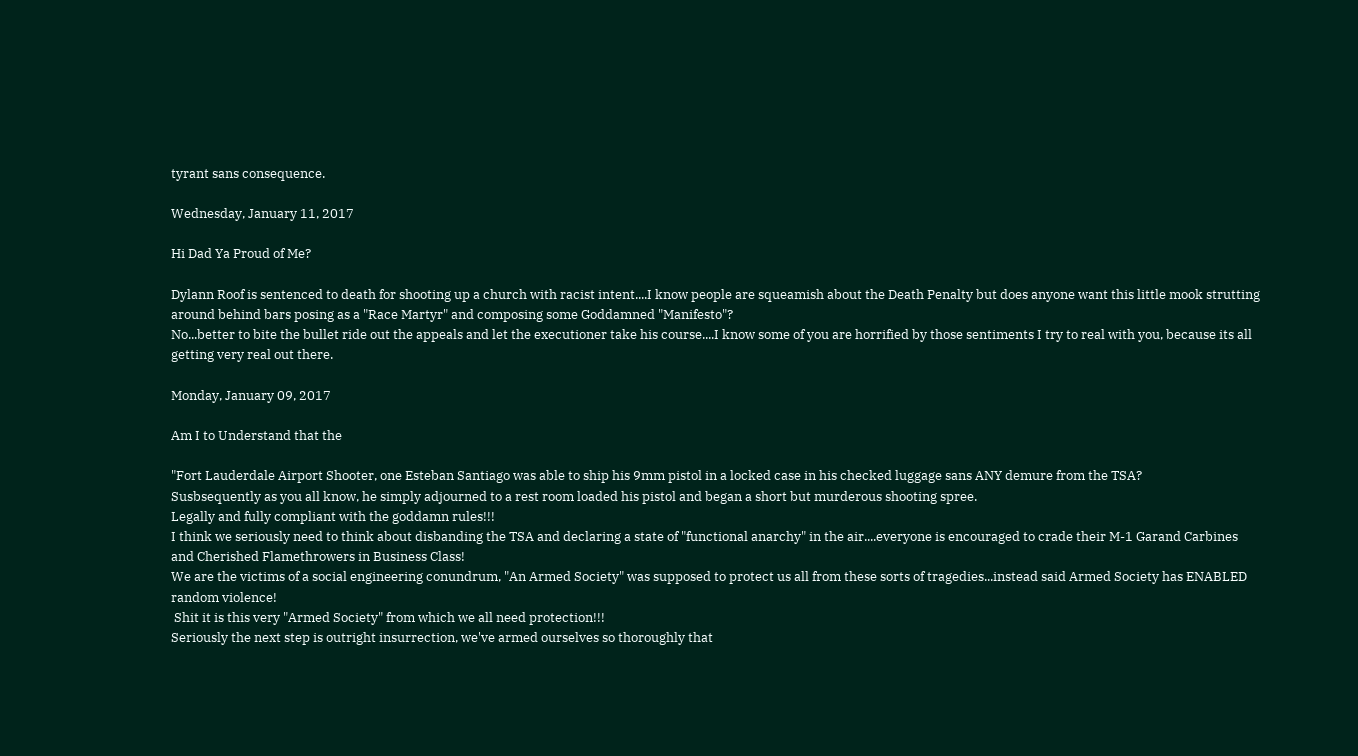tyrant sans consequence.

Wednesday, January 11, 2017

Hi Dad Ya Proud of Me?

Dylann Roof is sentenced to death for shooting up a church with racist intent....I know people are squeamish about the Death Penalty but does anyone want this little mook strutting around behind bars posing as a "Race Martyr" and composing some Goddamned "Manifesto"?
No...better to bite the bullet ride out the appeals and let the executioner take his course....I know some of you are horrified by those sentiments I try to real with you, because its all getting very real out there.

Monday, January 09, 2017

Am I to Understand that the

"Fort Lauderdale Airport Shooter, one Esteban Santiago was able to ship his 9mm pistol in a locked case in his checked luggage sans ANY demure from the TSA?
Susbsequently as you all know, he simply adjourned to a rest room loaded his pistol and began a short but murderous shooting spree.
Legally and fully compliant with the goddamn rules!!!
I think we seriously need to think about disbanding the TSA and declaring a state of "functional anarchy" in the air....everyone is encouraged to crade their M-1 Garand Carbines and Cherished Flamethrowers in Business Class!
We are the victims of a social engineering conundrum, "An Armed Society" was supposed to protect us all from these sorts of tragedies...instead said Armed Society has ENABLED random violence!
 Shit it is this very "Armed Society" from which we all need protection!!!
Seriously the next step is outright insurrection, we've armed ourselves so thoroughly that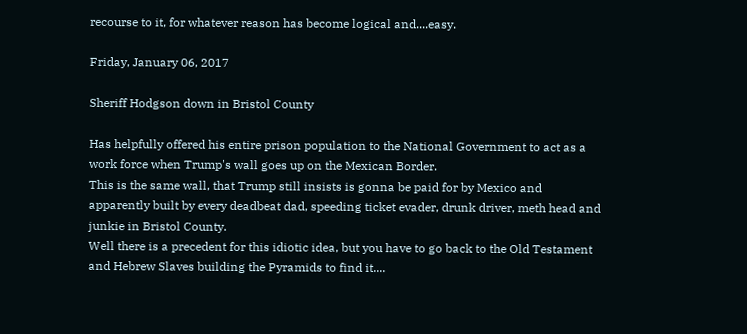recourse to it, for whatever reason has become logical and....easy.

Friday, January 06, 2017

Sheriff Hodgson down in Bristol County

Has helpfully offered his entire prison population to the National Government to act as a work force when Trump's wall goes up on the Mexican Border.
This is the same wall, that Trump still insists is gonna be paid for by Mexico and apparently built by every deadbeat dad, speeding ticket evader, drunk driver, meth head and junkie in Bristol County.
Well there is a precedent for this idiotic idea, but you have to go back to the Old Testament and Hebrew Slaves building the Pyramids to find it....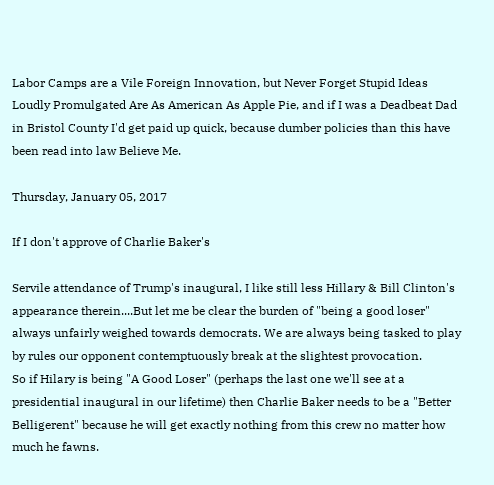Labor Camps are a Vile Foreign Innovation, but Never Forget Stupid Ideas Loudly Promulgated Are As American As Apple Pie, and if I was a Deadbeat Dad in Bristol County I'd get paid up quick, because dumber policies than this have been read into law Believe Me.

Thursday, January 05, 2017

If I don't approve of Charlie Baker's

Servile attendance of Trump's inaugural, I like still less Hillary & Bill Clinton's appearance therein....But let me be clear the burden of "being a good loser" always unfairly weighed towards democrats. We are always being tasked to play by rules our opponent contemptuously break at the slightest provocation.
So if Hilary is being "A Good Loser" (perhaps the last one we'll see at a presidential inaugural in our lifetime) then Charlie Baker needs to be a "Better Belligerent" because he will get exactly nothing from this crew no matter how much he fawns.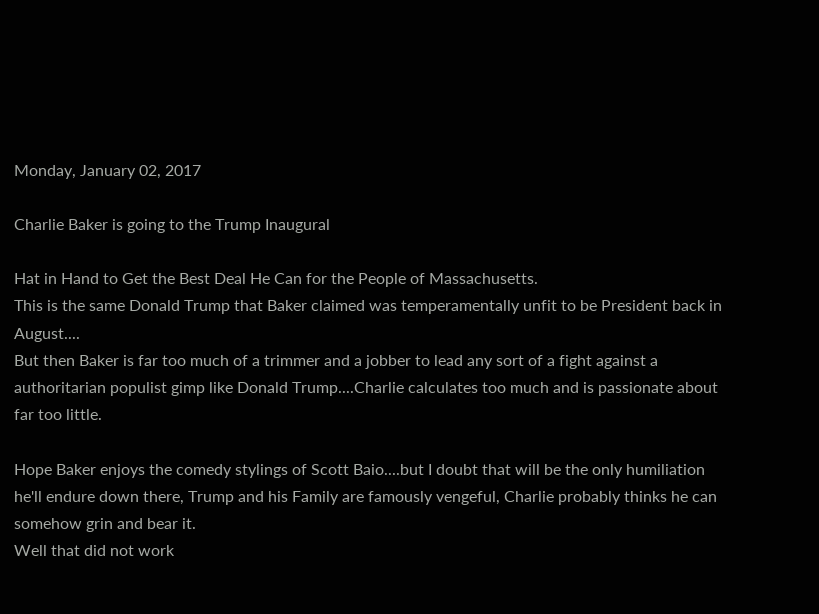Monday, January 02, 2017

Charlie Baker is going to the Trump Inaugural

Hat in Hand to Get the Best Deal He Can for the People of Massachusetts.
This is the same Donald Trump that Baker claimed was temperamentally unfit to be President back in August....
But then Baker is far too much of a trimmer and a jobber to lead any sort of a fight against a authoritarian populist gimp like Donald Trump....Charlie calculates too much and is passionate about far too little.

Hope Baker enjoys the comedy stylings of Scott Baio....but I doubt that will be the only humiliation he'll endure down there, Trump and his Family are famously vengeful, Charlie probably thinks he can  somehow grin and bear it.
Well that did not work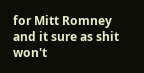for Mitt Romney and it sure as shit won't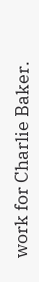work for Charlie Baker.